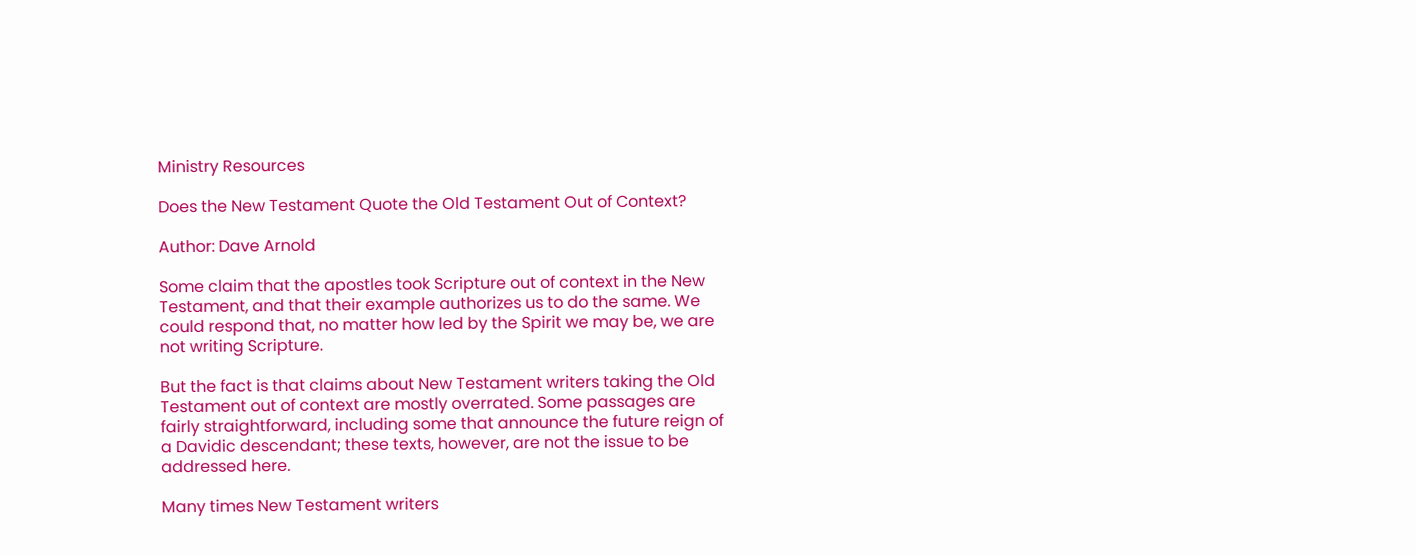Ministry Resources

Does the New Testament Quote the Old Testament Out of Context?

Author: Dave Arnold

Some claim that the apostles took Scripture out of context in the New Testament, and that their example authorizes us to do the same. We could respond that, no matter how led by the Spirit we may be, we are not writing Scripture.

But the fact is that claims about New Testament writers taking the Old Testament out of context are mostly overrated. Some passages are fairly straightforward, including some that announce the future reign of a Davidic descendant; these texts, however, are not the issue to be addressed here.

Many times New Testament writers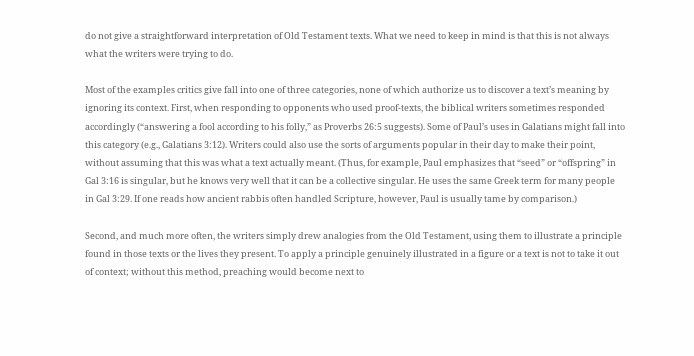do not give a straightforward interpretation of Old Testament texts. What we need to keep in mind is that this is not always what the writers were trying to do.

Most of the examples critics give fall into one of three categories, none of which authorize us to discover a text’s meaning by ignoring its context. First, when responding to opponents who used proof-texts, the biblical writers sometimes responded accordingly (“answering a fool according to his folly,” as Proverbs 26:5 suggests). Some of Paul’s uses in Galatians might fall into this category (e.g., Galatians 3:12). Writers could also use the sorts of arguments popular in their day to make their point, without assuming that this was what a text actually meant. (Thus, for example, Paul emphasizes that “seed” or “offspring” in Gal 3:16 is singular, but he knows very well that it can be a collective singular. He uses the same Greek term for many people in Gal 3:29. If one reads how ancient rabbis often handled Scripture, however, Paul is usually tame by comparison.)

Second, and much more often, the writers simply drew analogies from the Old Testament, using them to illustrate a principle found in those texts or the lives they present. To apply a principle genuinely illustrated in a figure or a text is not to take it out of context; without this method, preaching would become next to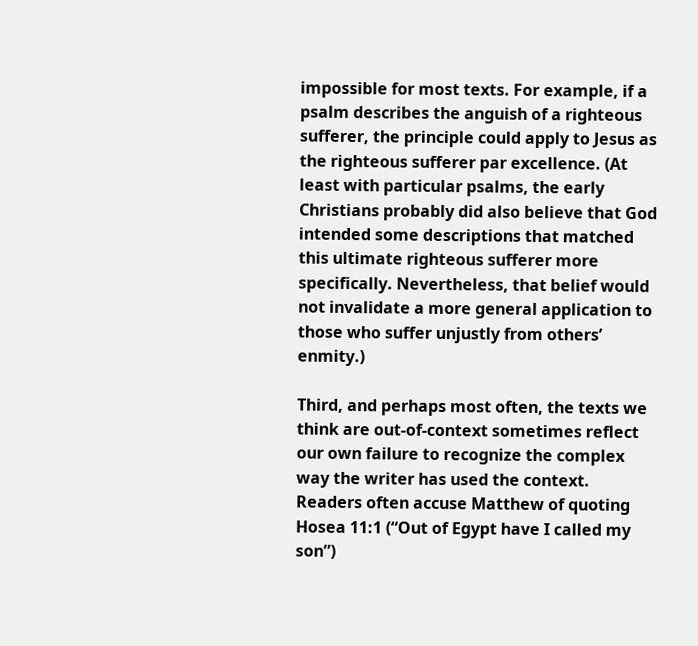impossible for most texts. For example, if a psalm describes the anguish of a righteous sufferer, the principle could apply to Jesus as the righteous sufferer par excellence. (At least with particular psalms, the early Christians probably did also believe that God intended some descriptions that matched this ultimate righteous sufferer more specifically. Nevertheless, that belief would not invalidate a more general application to those who suffer unjustly from others’ enmity.)

Third, and perhaps most often, the texts we think are out-of-context sometimes reflect our own failure to recognize the complex way the writer has used the context. Readers often accuse Matthew of quoting Hosea 11:1 (“Out of Egypt have I called my son”)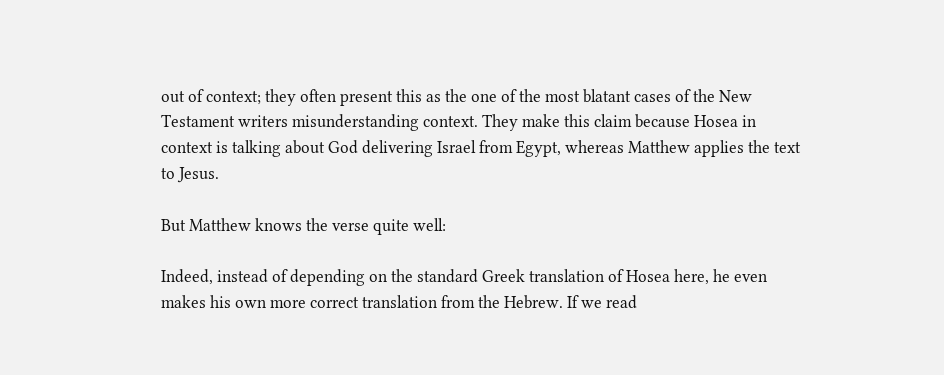out of context; they often present this as the one of the most blatant cases of the New Testament writers misunderstanding context. They make this claim because Hosea in context is talking about God delivering Israel from Egypt, whereas Matthew applies the text to Jesus.

But Matthew knows the verse quite well:

Indeed, instead of depending on the standard Greek translation of Hosea here, he even makes his own more correct translation from the Hebrew. If we read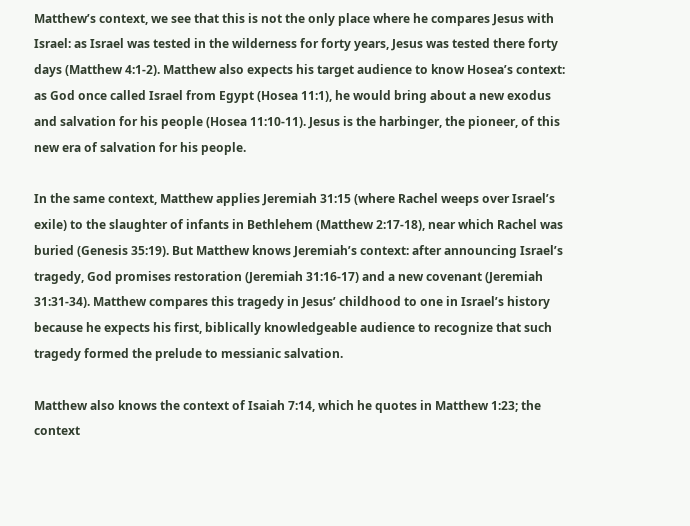Matthew’s context, we see that this is not the only place where he compares Jesus with Israel: as Israel was tested in the wilderness for forty years, Jesus was tested there forty days (Matthew 4:1-2). Matthew also expects his target audience to know Hosea’s context: as God once called Israel from Egypt (Hosea 11:1), he would bring about a new exodus and salvation for his people (Hosea 11:10-11). Jesus is the harbinger, the pioneer, of this new era of salvation for his people.

In the same context, Matthew applies Jeremiah 31:15 (where Rachel weeps over Israel’s exile) to the slaughter of infants in Bethlehem (Matthew 2:17-18), near which Rachel was buried (Genesis 35:19). But Matthew knows Jeremiah’s context: after announcing Israel’s tragedy, God promises restoration (Jeremiah 31:16-17) and a new covenant (Jeremiah 31:31-34). Matthew compares this tragedy in Jesus’ childhood to one in Israel’s history because he expects his first, biblically knowledgeable audience to recognize that such tragedy formed the prelude to messianic salvation.

Matthew also knows the context of Isaiah 7:14, which he quotes in Matthew 1:23; the context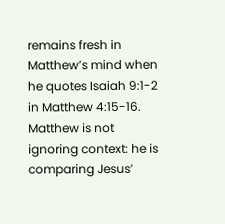remains fresh in Matthew’s mind when he quotes Isaiah 9:1-2 in Matthew 4:15-16. Matthew is not ignoring context: he is comparing Jesus’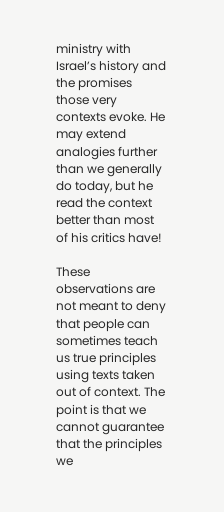ministry with Israel’s history and the promises those very contexts evoke. He may extend analogies further than we generally do today, but he read the context better than most of his critics have!

These observations are not meant to deny that people can sometimes teach us true principles using texts taken out of context. The point is that we cannot guarantee that the principles we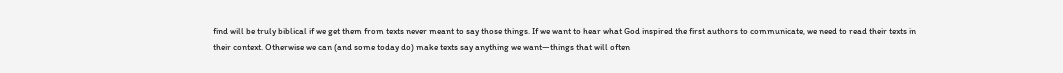find will be truly biblical if we get them from texts never meant to say those things. If we want to hear what God inspired the first authors to communicate, we need to read their texts in their context. Otherwise we can (and some today do) make texts say anything we want—things that will often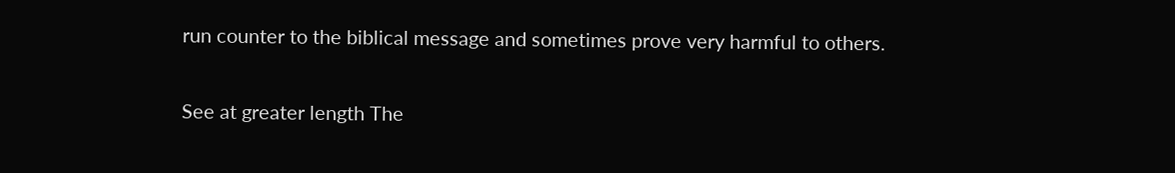run counter to the biblical message and sometimes prove very harmful to others.

See at greater length The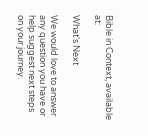Bible in Context, available at:

What's Next

We would love to answer any question you have or help suggest next steps on your journey.